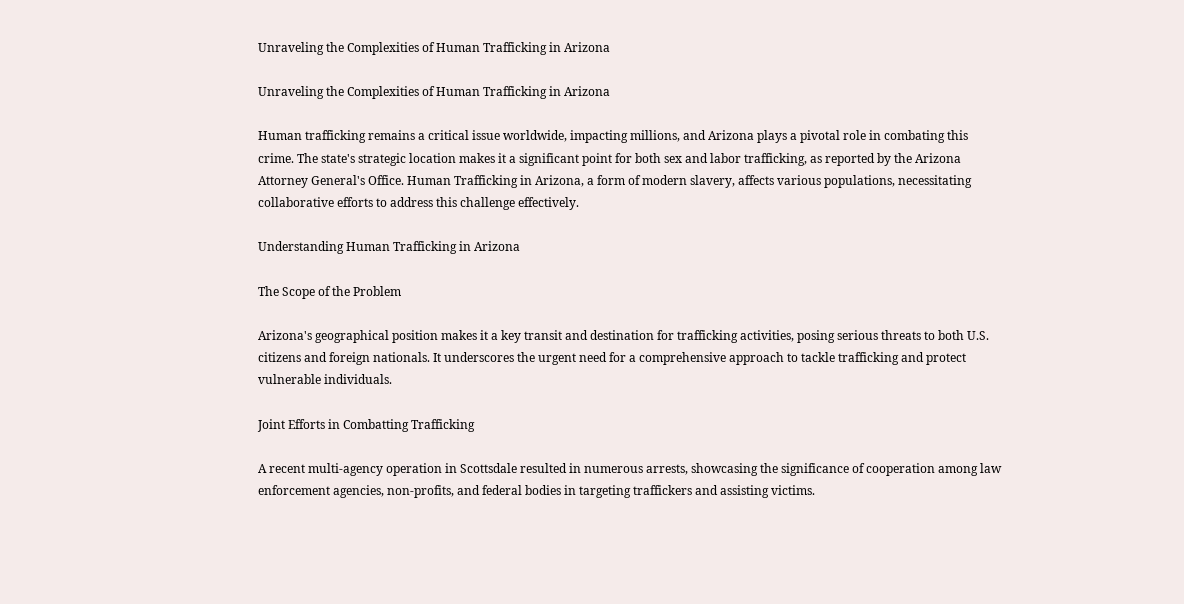Unraveling the Complexities of Human Trafficking in Arizona

Unraveling the Complexities of Human Trafficking in Arizona

Human trafficking remains a critical issue worldwide, impacting millions, and Arizona plays a pivotal role in combating this crime. The state's strategic location makes it a significant point for both sex and labor trafficking, as reported by the Arizona Attorney General's Office. Human Trafficking in Arizona, a form of modern slavery, affects various populations, necessitating collaborative efforts to address this challenge effectively.

Understanding Human Trafficking in Arizona

The Scope of the Problem

Arizona's geographical position makes it a key transit and destination for trafficking activities, posing serious threats to both U.S. citizens and foreign nationals. It underscores the urgent need for a comprehensive approach to tackle trafficking and protect vulnerable individuals.

Joint Efforts in Combatting Trafficking

A recent multi-agency operation in Scottsdale resulted in numerous arrests, showcasing the significance of cooperation among law enforcement agencies, non-profits, and federal bodies in targeting traffickers and assisting victims.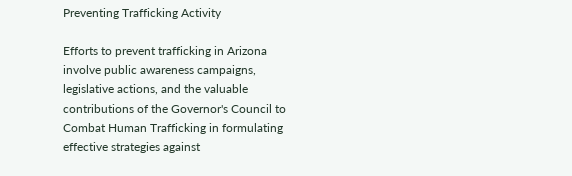Preventing Trafficking Activity

Efforts to prevent trafficking in Arizona involve public awareness campaigns, legislative actions, and the valuable contributions of the Governor's Council to Combat Human Trafficking in formulating effective strategies against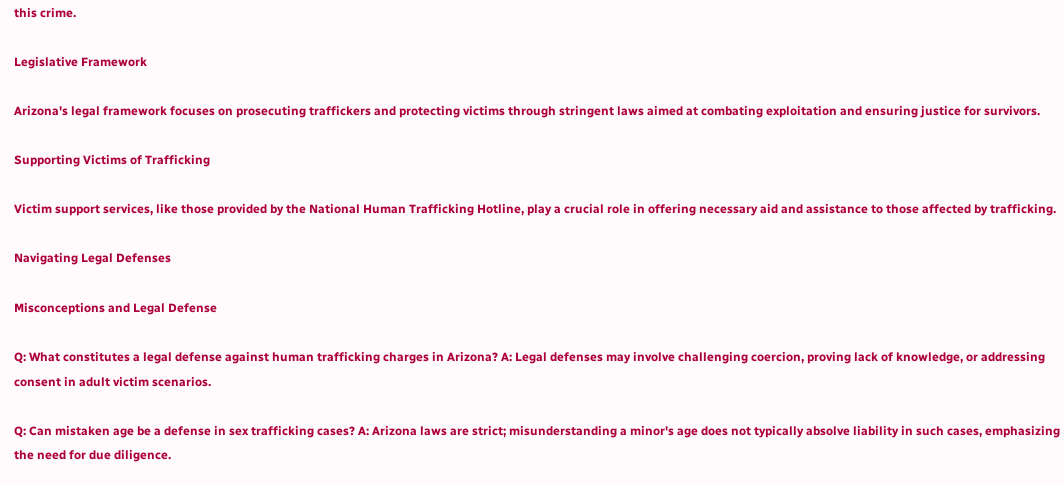this crime.

Legislative Framework

Arizona's legal framework focuses on prosecuting traffickers and protecting victims through stringent laws aimed at combating exploitation and ensuring justice for survivors.

Supporting Victims of Trafficking

Victim support services, like those provided by the National Human Trafficking Hotline, play a crucial role in offering necessary aid and assistance to those affected by trafficking.

Navigating Legal Defenses

Misconceptions and Legal Defense

Q: What constitutes a legal defense against human trafficking charges in Arizona? A: Legal defenses may involve challenging coercion, proving lack of knowledge, or addressing consent in adult victim scenarios.

Q: Can mistaken age be a defense in sex trafficking cases? A: Arizona laws are strict; misunderstanding a minor's age does not typically absolve liability in such cases, emphasizing the need for due diligence.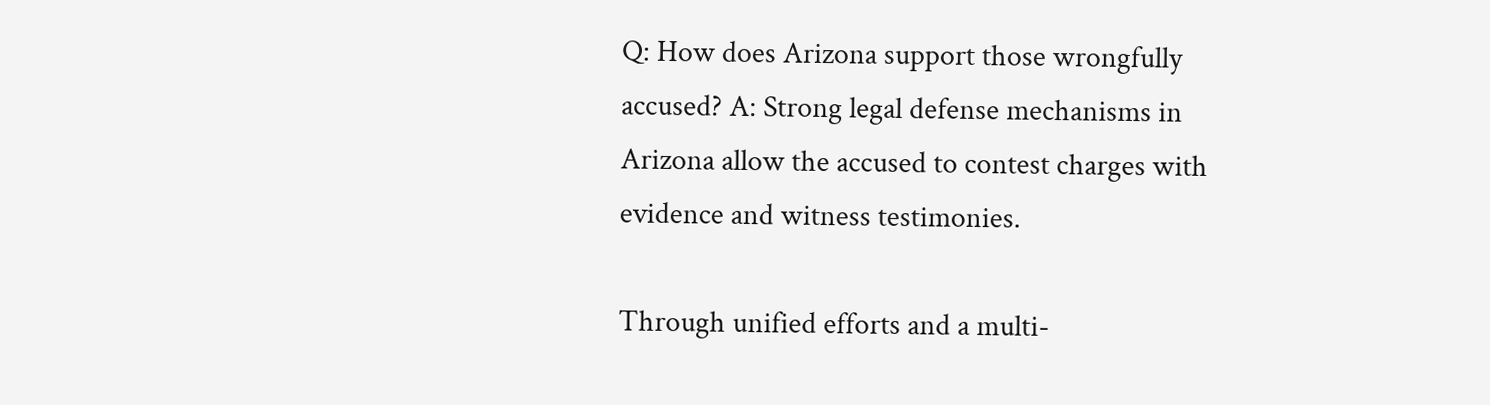Q: How does Arizona support those wrongfully accused? A: Strong legal defense mechanisms in Arizona allow the accused to contest charges with evidence and witness testimonies.

Through unified efforts and a multi-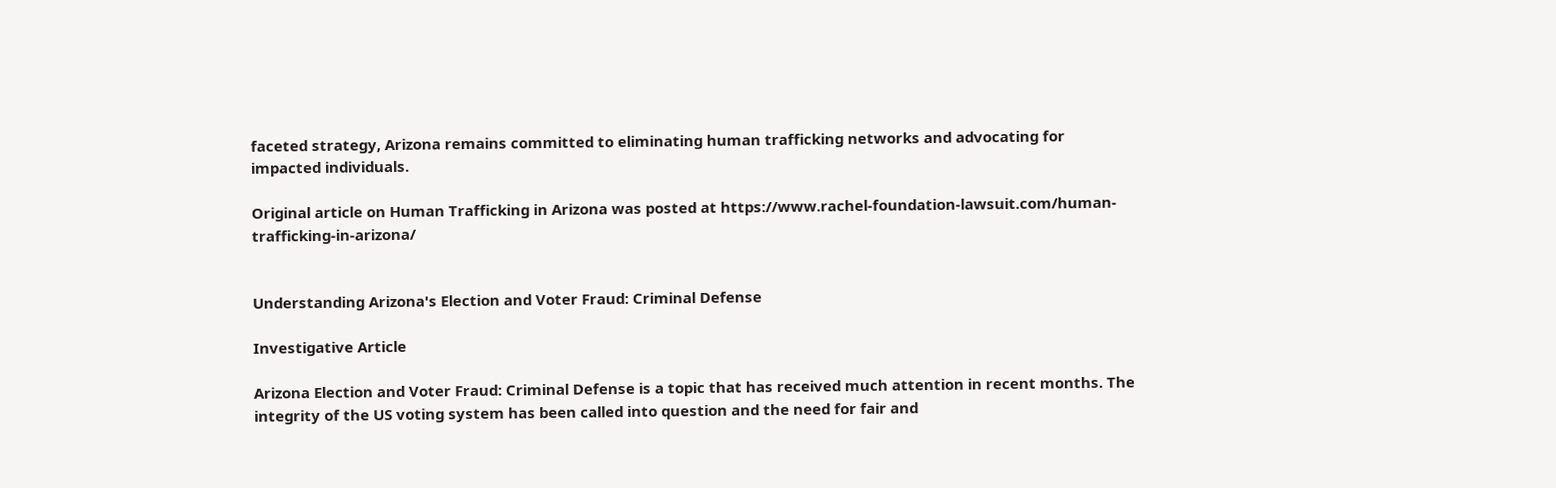faceted strategy, Arizona remains committed to eliminating human trafficking networks and advocating for impacted individuals.

Original article on Human Trafficking in Arizona was posted at https://www.rachel-foundation-lawsuit.com/human-trafficking-in-arizona/


Understanding Arizona's Election and Voter Fraud: Criminal Defense

Investigative Article

Arizona Election and Voter Fraud: Criminal Defense is a topic that has received much attention in recent months. The integrity of the US voting system has been called into question and the need for fair and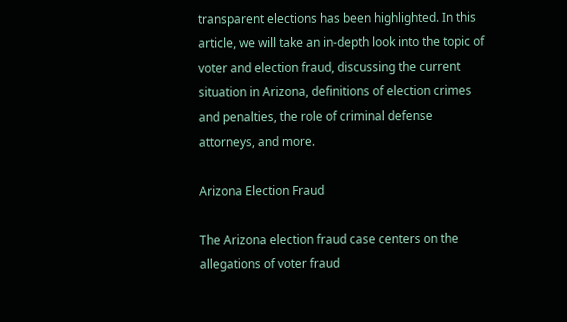transparent elections has been highlighted. In this article, we will take an in-depth look into the topic of voter and election fraud, discussing the current situation in Arizona, definitions of election crimes and penalties, the role of criminal defense attorneys, and more.

Arizona Election Fraud

The Arizona election fraud case centers on the allegations of voter fraud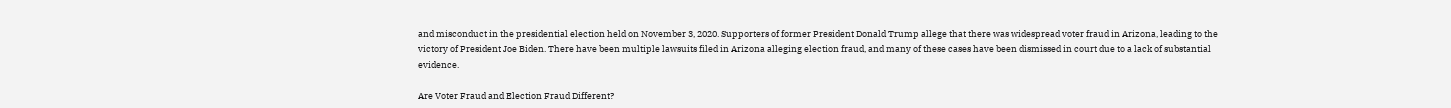and misconduct in the presidential election held on November 3, 2020. Supporters of former President Donald Trump allege that there was widespread voter fraud in Arizona, leading to the victory of President Joe Biden. There have been multiple lawsuits filed in Arizona alleging election fraud, and many of these cases have been dismissed in court due to a lack of substantial evidence.

Are Voter Fraud and Election Fraud Different?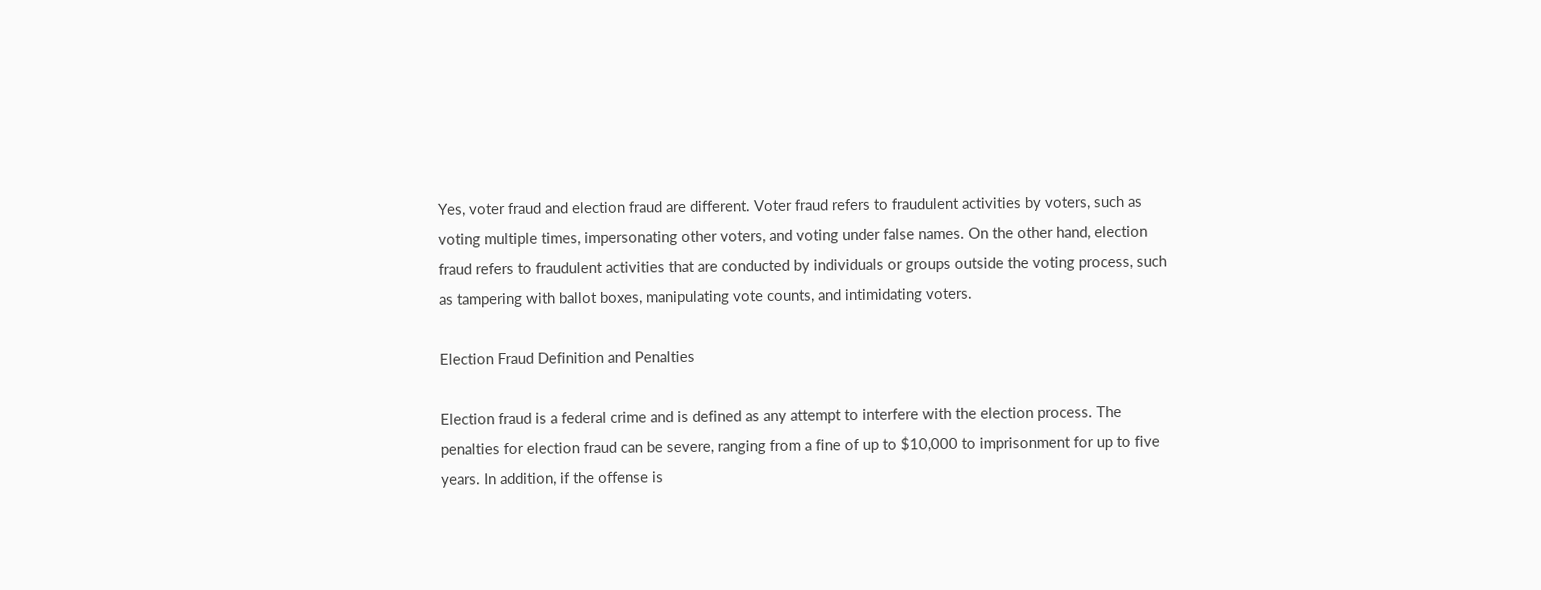Yes, voter fraud and election fraud are different. Voter fraud refers to fraudulent activities by voters, such as voting multiple times, impersonating other voters, and voting under false names. On the other hand, election fraud refers to fraudulent activities that are conducted by individuals or groups outside the voting process, such as tampering with ballot boxes, manipulating vote counts, and intimidating voters.

Election Fraud Definition and Penalties

Election fraud is a federal crime and is defined as any attempt to interfere with the election process. The penalties for election fraud can be severe, ranging from a fine of up to $10,000 to imprisonment for up to five years. In addition, if the offense is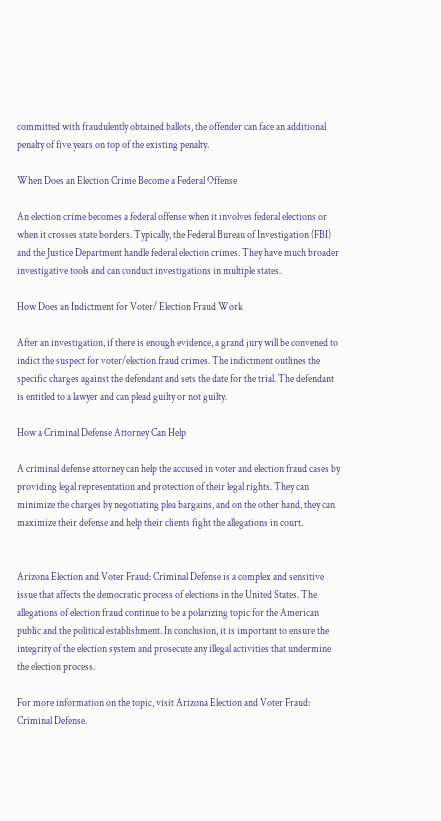committed with fraudulently obtained ballots, the offender can face an additional penalty of five years on top of the existing penalty.

When Does an Election Crime Become a Federal Offense

An election crime becomes a federal offense when it involves federal elections or when it crosses state borders. Typically, the Federal Bureau of Investigation (FBI) and the Justice Department handle federal election crimes. They have much broader investigative tools and can conduct investigations in multiple states.

How Does an Indictment for Voter/ Election Fraud Work

After an investigation, if there is enough evidence, a grand jury will be convened to indict the suspect for voter/election fraud crimes. The indictment outlines the specific charges against the defendant and sets the date for the trial. The defendant is entitled to a lawyer and can plead guilty or not guilty.

How a Criminal Defense Attorney Can Help

A criminal defense attorney can help the accused in voter and election fraud cases by providing legal representation and protection of their legal rights. They can minimize the charges by negotiating plea bargains, and on the other hand, they can maximize their defense and help their clients fight the allegations in court.


Arizona Election and Voter Fraud: Criminal Defense is a complex and sensitive issue that affects the democratic process of elections in the United States. The allegations of election fraud continue to be a polarizing topic for the American public and the political establishment. In conclusion, it is important to ensure the integrity of the election system and prosecute any illegal activities that undermine the election process.

For more information on the topic, visit Arizona Election and Voter Fraud: Criminal Defense.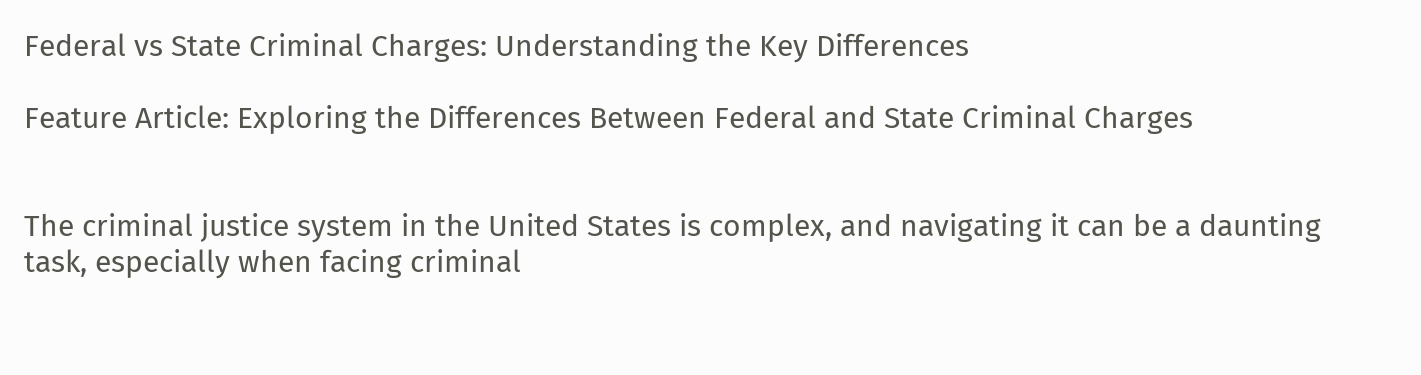Federal vs State Criminal Charges: Understanding the Key Differences

Feature Article: Exploring the Differences Between Federal and State Criminal Charges


The criminal justice system in the United States is complex, and navigating it can be a daunting task, especially when facing criminal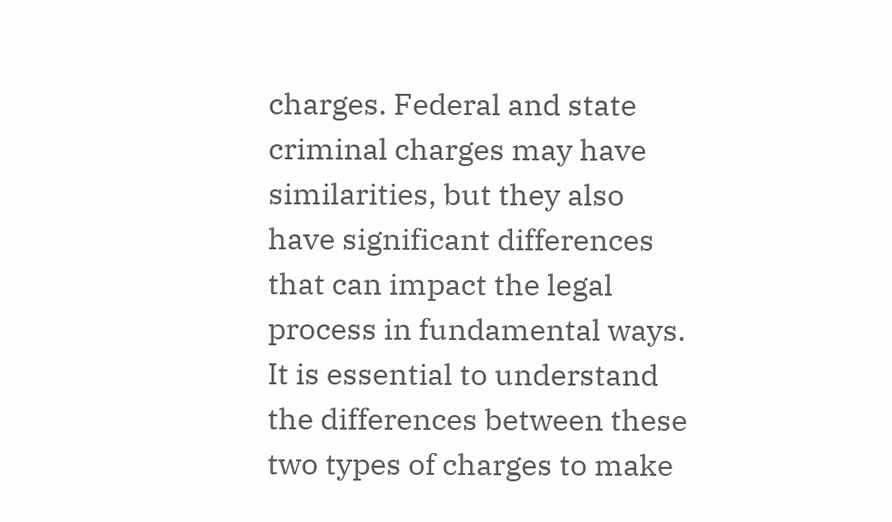charges. Federal and state criminal charges may have similarities, but they also have significant differences that can impact the legal process in fundamental ways. It is essential to understand the differences between these two types of charges to make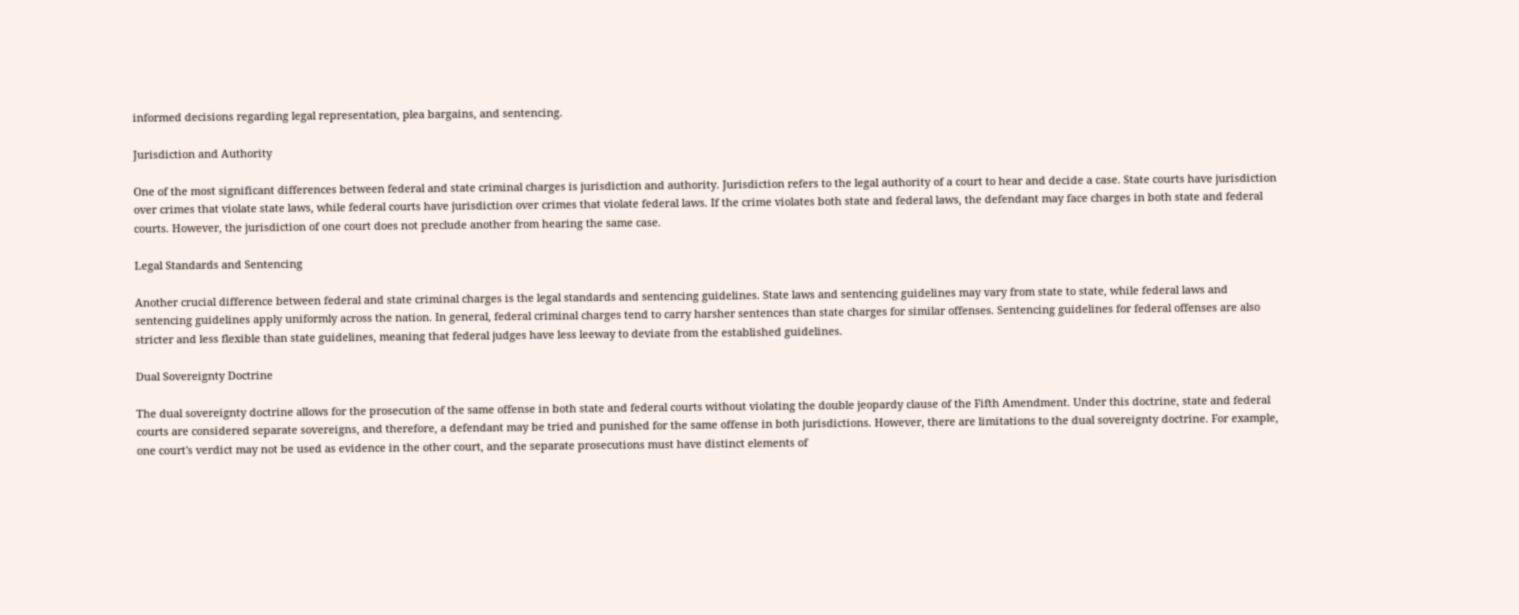informed decisions regarding legal representation, plea bargains, and sentencing.

Jurisdiction and Authority

One of the most significant differences between federal and state criminal charges is jurisdiction and authority. Jurisdiction refers to the legal authority of a court to hear and decide a case. State courts have jurisdiction over crimes that violate state laws, while federal courts have jurisdiction over crimes that violate federal laws. If the crime violates both state and federal laws, the defendant may face charges in both state and federal courts. However, the jurisdiction of one court does not preclude another from hearing the same case.

Legal Standards and Sentencing

Another crucial difference between federal and state criminal charges is the legal standards and sentencing guidelines. State laws and sentencing guidelines may vary from state to state, while federal laws and sentencing guidelines apply uniformly across the nation. In general, federal criminal charges tend to carry harsher sentences than state charges for similar offenses. Sentencing guidelines for federal offenses are also stricter and less flexible than state guidelines, meaning that federal judges have less leeway to deviate from the established guidelines.

Dual Sovereignty Doctrine

The dual sovereignty doctrine allows for the prosecution of the same offense in both state and federal courts without violating the double jeopardy clause of the Fifth Amendment. Under this doctrine, state and federal courts are considered separate sovereigns, and therefore, a defendant may be tried and punished for the same offense in both jurisdictions. However, there are limitations to the dual sovereignty doctrine. For example, one court's verdict may not be used as evidence in the other court, and the separate prosecutions must have distinct elements of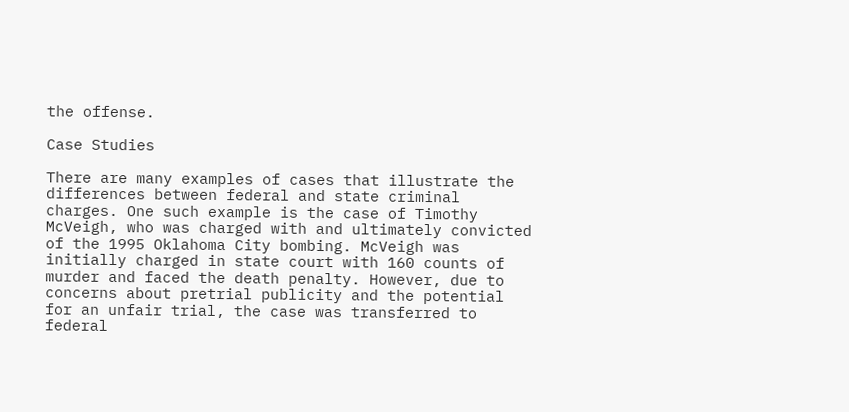the offense.

Case Studies

There are many examples of cases that illustrate the differences between federal and state criminal charges. One such example is the case of Timothy McVeigh, who was charged with and ultimately convicted of the 1995 Oklahoma City bombing. McVeigh was initially charged in state court with 160 counts of murder and faced the death penalty. However, due to concerns about pretrial publicity and the potential for an unfair trial, the case was transferred to federal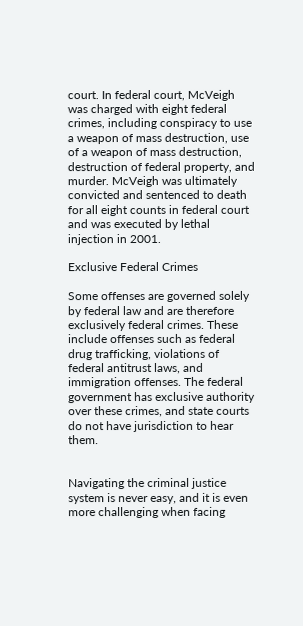court. In federal court, McVeigh was charged with eight federal crimes, including conspiracy to use a weapon of mass destruction, use of a weapon of mass destruction, destruction of federal property, and murder. McVeigh was ultimately convicted and sentenced to death for all eight counts in federal court and was executed by lethal injection in 2001.

Exclusive Federal Crimes

Some offenses are governed solely by federal law and are therefore exclusively federal crimes. These include offenses such as federal drug trafficking, violations of federal antitrust laws, and immigration offenses. The federal government has exclusive authority over these crimes, and state courts do not have jurisdiction to hear them.


Navigating the criminal justice system is never easy, and it is even more challenging when facing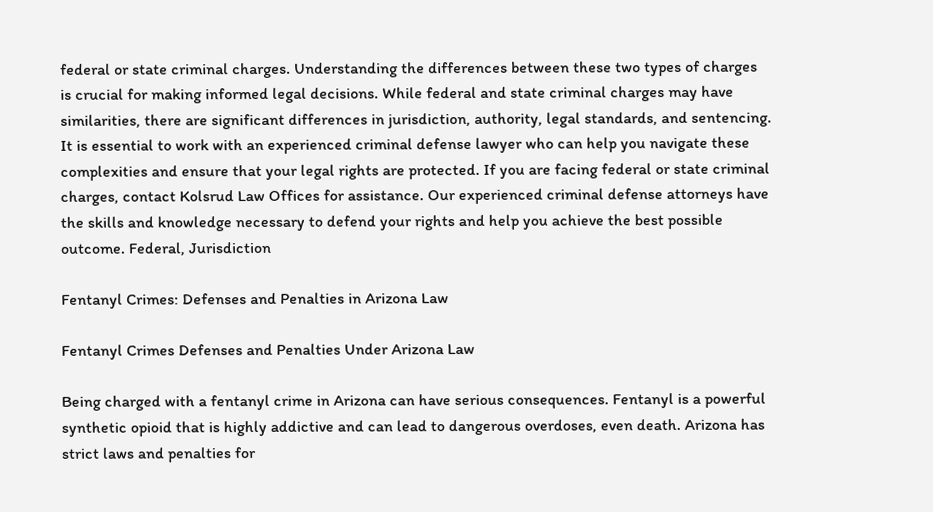federal or state criminal charges. Understanding the differences between these two types of charges is crucial for making informed legal decisions. While federal and state criminal charges may have similarities, there are significant differences in jurisdiction, authority, legal standards, and sentencing. It is essential to work with an experienced criminal defense lawyer who can help you navigate these complexities and ensure that your legal rights are protected. If you are facing federal or state criminal charges, contact Kolsrud Law Offices for assistance. Our experienced criminal defense attorneys have the skills and knowledge necessary to defend your rights and help you achieve the best possible outcome. Federal, Jurisdiction

Fentanyl Crimes: Defenses and Penalties in Arizona Law

Fentanyl Crimes Defenses and Penalties Under Arizona Law

Being charged with a fentanyl crime in Arizona can have serious consequences. Fentanyl is a powerful synthetic opioid that is highly addictive and can lead to dangerous overdoses, even death. Arizona has strict laws and penalties for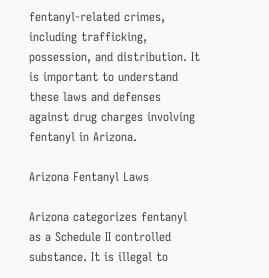fentanyl-related crimes, including trafficking, possession, and distribution. It is important to understand these laws and defenses against drug charges involving fentanyl in Arizona.

Arizona Fentanyl Laws

Arizona categorizes fentanyl as a Schedule II controlled substance. It is illegal to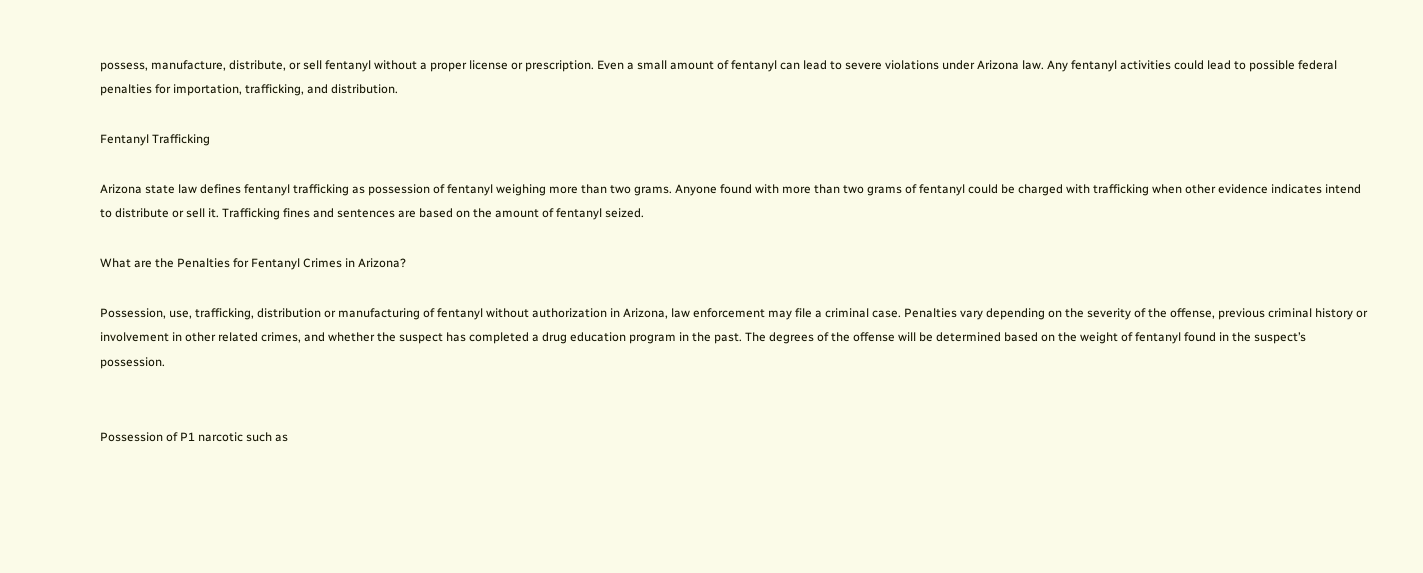possess, manufacture, distribute, or sell fentanyl without a proper license or prescription. Even a small amount of fentanyl can lead to severe violations under Arizona law. Any fentanyl activities could lead to possible federal penalties for importation, trafficking, and distribution.

Fentanyl Trafficking

Arizona state law defines fentanyl trafficking as possession of fentanyl weighing more than two grams. Anyone found with more than two grams of fentanyl could be charged with trafficking when other evidence indicates intend to distribute or sell it. Trafficking fines and sentences are based on the amount of fentanyl seized.

What are the Penalties for Fentanyl Crimes in Arizona?

Possession, use, trafficking, distribution or manufacturing of fentanyl without authorization in Arizona, law enforcement may file a criminal case. Penalties vary depending on the severity of the offense, previous criminal history or involvement in other related crimes, and whether the suspect has completed a drug education program in the past. The degrees of the offense will be determined based on the weight of fentanyl found in the suspect’s possession.


Possession of P1 narcotic such as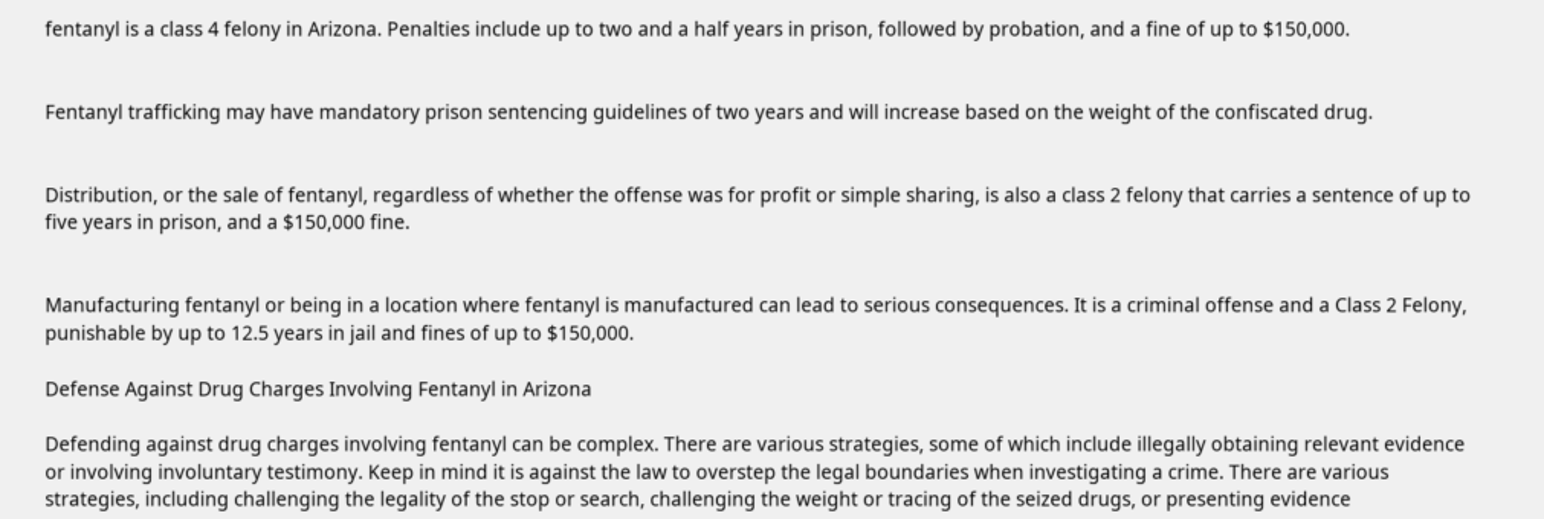fentanyl is a class 4 felony in Arizona. Penalties include up to two and a half years in prison, followed by probation, and a fine of up to $150,000.


Fentanyl trafficking may have mandatory prison sentencing guidelines of two years and will increase based on the weight of the confiscated drug.


Distribution, or the sale of fentanyl, regardless of whether the offense was for profit or simple sharing, is also a class 2 felony that carries a sentence of up to five years in prison, and a $150,000 fine.


Manufacturing fentanyl or being in a location where fentanyl is manufactured can lead to serious consequences. It is a criminal offense and a Class 2 Felony, punishable by up to 12.5 years in jail and fines of up to $150,000.

Defense Against Drug Charges Involving Fentanyl in Arizona

Defending against drug charges involving fentanyl can be complex. There are various strategies, some of which include illegally obtaining relevant evidence or involving involuntary testimony. Keep in mind it is against the law to overstep the legal boundaries when investigating a crime. There are various strategies, including challenging the legality of the stop or search, challenging the weight or tracing of the seized drugs, or presenting evidence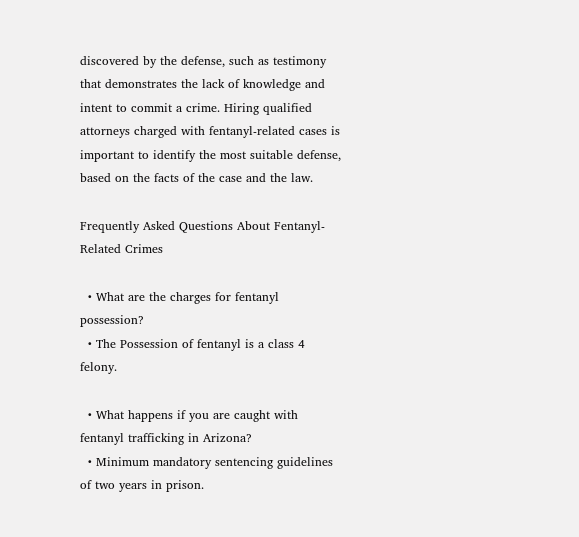discovered by the defense, such as testimony that demonstrates the lack of knowledge and intent to commit a crime. Hiring qualified attorneys charged with fentanyl-related cases is important to identify the most suitable defense, based on the facts of the case and the law.

Frequently Asked Questions About Fentanyl-Related Crimes

  • What are the charges for fentanyl possession?
  • The Possession of fentanyl is a class 4 felony.

  • What happens if you are caught with fentanyl trafficking in Arizona?
  • Minimum mandatory sentencing guidelines of two years in prison.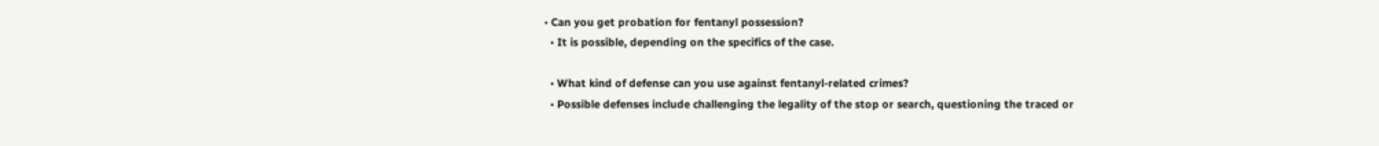• Can you get probation for fentanyl possession?
  • It is possible, depending on the specifics of the case.

  • What kind of defense can you use against fentanyl-related crimes?
  • Possible defenses include challenging the legality of the stop or search, questioning the traced or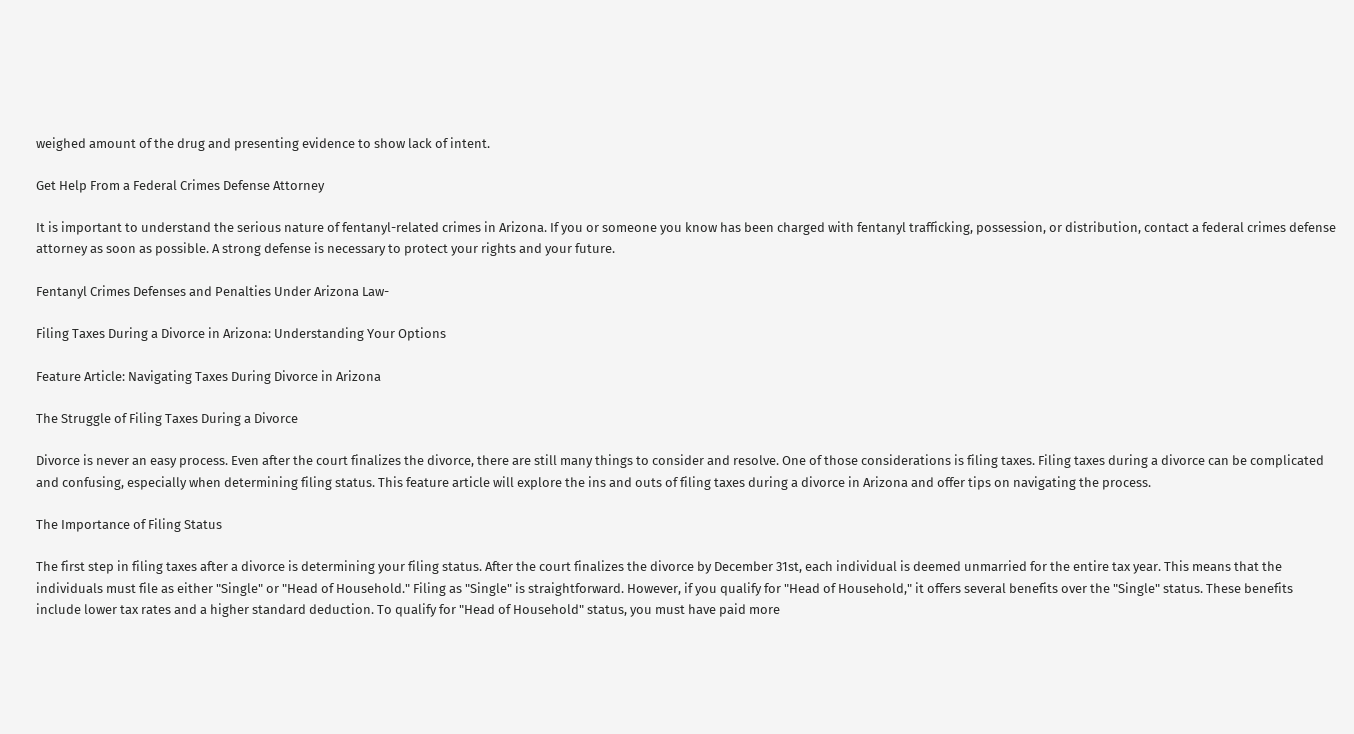weighed amount of the drug and presenting evidence to show lack of intent.

Get Help From a Federal Crimes Defense Attorney

It is important to understand the serious nature of fentanyl-related crimes in Arizona. If you or someone you know has been charged with fentanyl trafficking, possession, or distribution, contact a federal crimes defense attorney as soon as possible. A strong defense is necessary to protect your rights and your future.

Fentanyl Crimes Defenses and Penalties Under Arizona Law-

Filing Taxes During a Divorce in Arizona: Understanding Your Options

Feature Article: Navigating Taxes During Divorce in Arizona

The Struggle of Filing Taxes During a Divorce

Divorce is never an easy process. Even after the court finalizes the divorce, there are still many things to consider and resolve. One of those considerations is filing taxes. Filing taxes during a divorce can be complicated and confusing, especially when determining filing status. This feature article will explore the ins and outs of filing taxes during a divorce in Arizona and offer tips on navigating the process.

The Importance of Filing Status

The first step in filing taxes after a divorce is determining your filing status. After the court finalizes the divorce by December 31st, each individual is deemed unmarried for the entire tax year. This means that the individuals must file as either "Single" or "Head of Household." Filing as "Single" is straightforward. However, if you qualify for "Head of Household," it offers several benefits over the "Single" status. These benefits include lower tax rates and a higher standard deduction. To qualify for "Head of Household" status, you must have paid more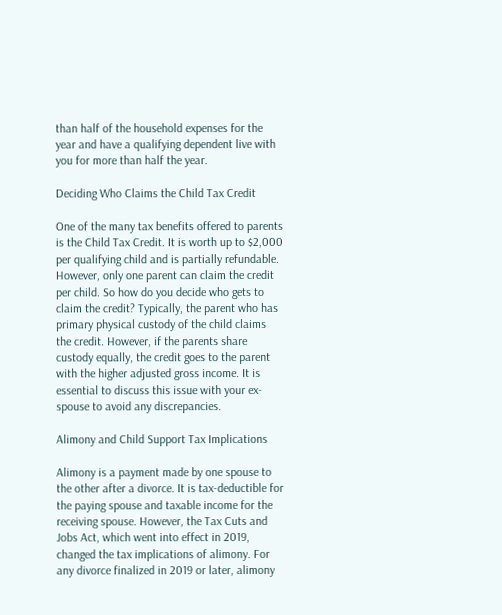than half of the household expenses for the year and have a qualifying dependent live with you for more than half the year.

Deciding Who Claims the Child Tax Credit

One of the many tax benefits offered to parents is the Child Tax Credit. It is worth up to $2,000 per qualifying child and is partially refundable. However, only one parent can claim the credit per child. So how do you decide who gets to claim the credit? Typically, the parent who has primary physical custody of the child claims the credit. However, if the parents share custody equally, the credit goes to the parent with the higher adjusted gross income. It is essential to discuss this issue with your ex-spouse to avoid any discrepancies.

Alimony and Child Support Tax Implications

Alimony is a payment made by one spouse to the other after a divorce. It is tax-deductible for the paying spouse and taxable income for the receiving spouse. However, the Tax Cuts and Jobs Act, which went into effect in 2019, changed the tax implications of alimony. For any divorce finalized in 2019 or later, alimony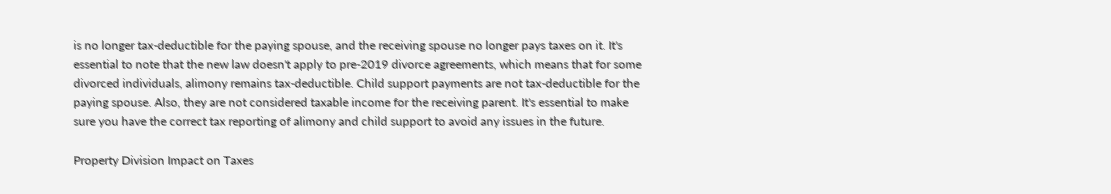is no longer tax-deductible for the paying spouse, and the receiving spouse no longer pays taxes on it. It's essential to note that the new law doesn't apply to pre-2019 divorce agreements, which means that for some divorced individuals, alimony remains tax-deductible. Child support payments are not tax-deductible for the paying spouse. Also, they are not considered taxable income for the receiving parent. It's essential to make sure you have the correct tax reporting of alimony and child support to avoid any issues in the future.

Property Division Impact on Taxes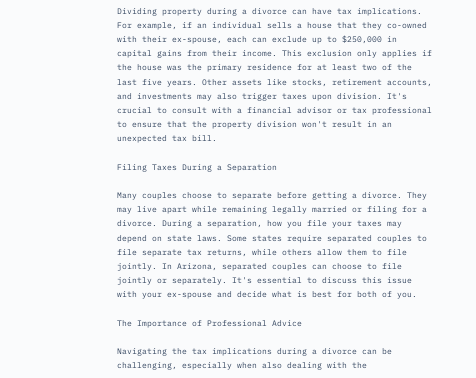Dividing property during a divorce can have tax implications. For example, if an individual sells a house that they co-owned with their ex-spouse, each can exclude up to $250,000 in capital gains from their income. This exclusion only applies if the house was the primary residence for at least two of the last five years. Other assets like stocks, retirement accounts, and investments may also trigger taxes upon division. It's crucial to consult with a financial advisor or tax professional to ensure that the property division won't result in an unexpected tax bill.

Filing Taxes During a Separation

Many couples choose to separate before getting a divorce. They may live apart while remaining legally married or filing for a divorce. During a separation, how you file your taxes may depend on state laws. Some states require separated couples to file separate tax returns, while others allow them to file jointly. In Arizona, separated couples can choose to file jointly or separately. It's essential to discuss this issue with your ex-spouse and decide what is best for both of you.

The Importance of Professional Advice

Navigating the tax implications during a divorce can be challenging, especially when also dealing with the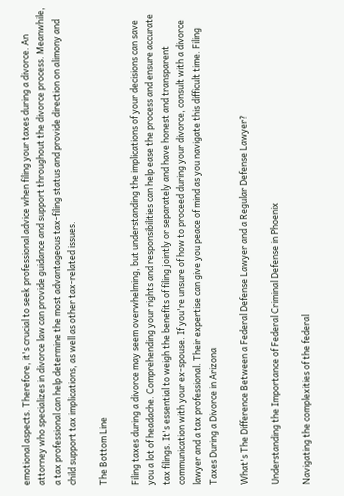emotional aspects. Therefore, it's crucial to seek professional advice when filing your taxes during a divorce. An attorney who specializes in divorce law can provide guidance and support throughout the divorce process. Meanwhile, a tax professional can help determine the most advantageous tax-filing status and provide direction on alimony and child support tax implications, as well as other tax-related issues.

The Bottom Line

Filing taxes during a divorce may seem overwhelming, but understanding the implications of your decisions can save you a lot of headache. Comprehending your rights and responsibilities can help ease the process and ensure accurate tax filings. It's essential to weigh the benefits of filing jointly or separately and have honest and transparent communication with your ex-spouse. If you're unsure of how to proceed during your divorce, consult with a divorce lawyer and a tax professional. Their expertise can give you peace of mind as you navigate this difficult time. Filing Taxes During a Divorce in Arizona

What's The Difference Between a Federal Defense Lawyer and a Regular Defense Lawyer?

Understanding the Importance of Federal Criminal Defense in Phoenix

Navigating the complexities of the federal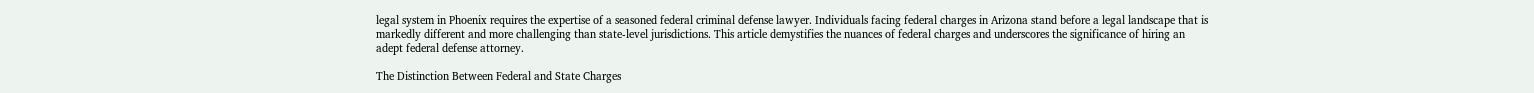legal system in Phoenix requires the expertise of a seasoned federal criminal defense lawyer. Individuals facing federal charges in Arizona stand before a legal landscape that is markedly different and more challenging than state-level jurisdictions. This article demystifies the nuances of federal charges and underscores the significance of hiring an adept federal defense attorney.

The Distinction Between Federal and State Charges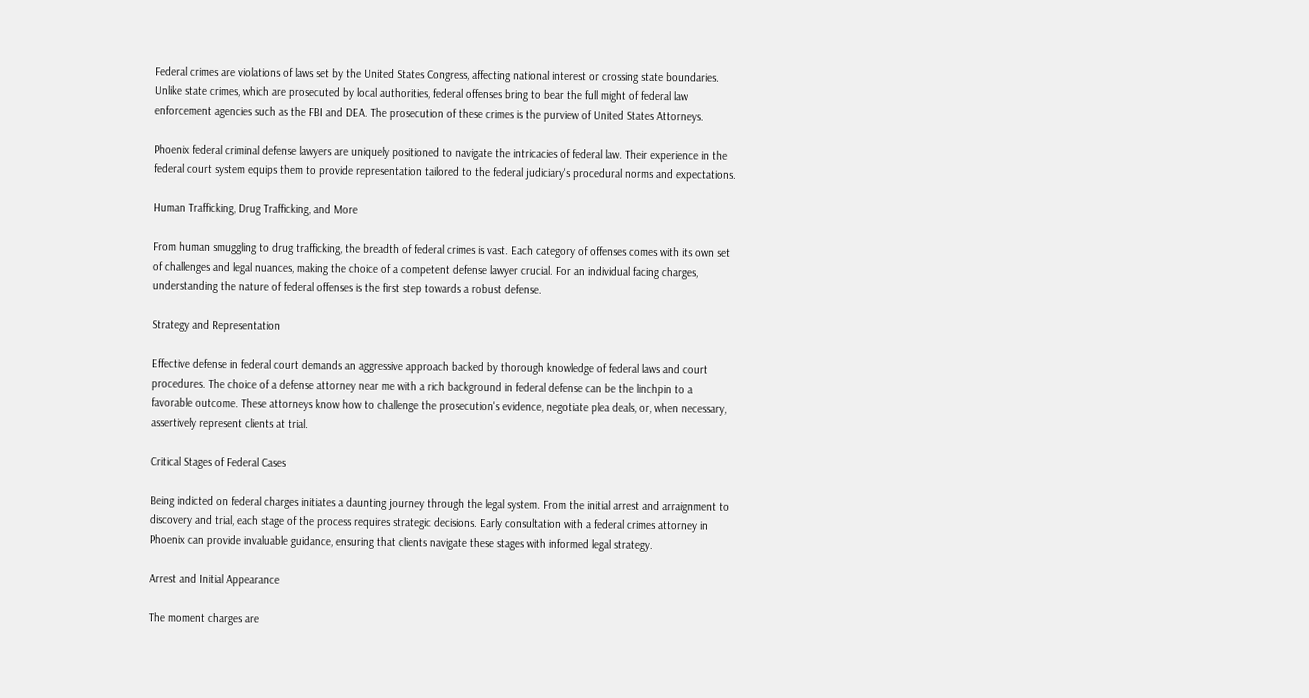Federal crimes are violations of laws set by the United States Congress, affecting national interest or crossing state boundaries. Unlike state crimes, which are prosecuted by local authorities, federal offenses bring to bear the full might of federal law enforcement agencies such as the FBI and DEA. The prosecution of these crimes is the purview of United States Attorneys.

Phoenix federal criminal defense lawyers are uniquely positioned to navigate the intricacies of federal law. Their experience in the federal court system equips them to provide representation tailored to the federal judiciary's procedural norms and expectations.

Human Trafficking, Drug Trafficking, and More

From human smuggling to drug trafficking, the breadth of federal crimes is vast. Each category of offenses comes with its own set of challenges and legal nuances, making the choice of a competent defense lawyer crucial. For an individual facing charges, understanding the nature of federal offenses is the first step towards a robust defense.

Strategy and Representation

Effective defense in federal court demands an aggressive approach backed by thorough knowledge of federal laws and court procedures. The choice of a defense attorney near me with a rich background in federal defense can be the linchpin to a favorable outcome. These attorneys know how to challenge the prosecution's evidence, negotiate plea deals, or, when necessary, assertively represent clients at trial.

Critical Stages of Federal Cases

Being indicted on federal charges initiates a daunting journey through the legal system. From the initial arrest and arraignment to discovery and trial, each stage of the process requires strategic decisions. Early consultation with a federal crimes attorney in Phoenix can provide invaluable guidance, ensuring that clients navigate these stages with informed legal strategy.

Arrest and Initial Appearance

The moment charges are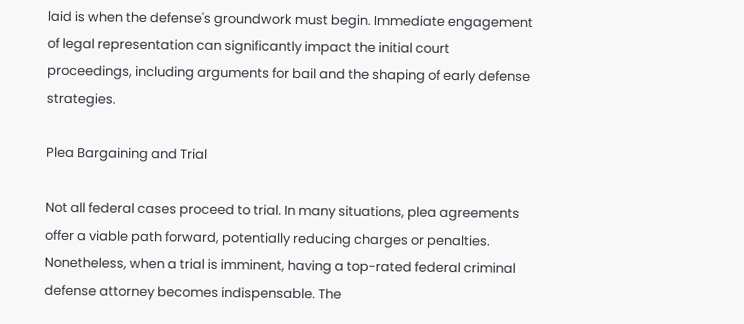laid is when the defense's groundwork must begin. Immediate engagement of legal representation can significantly impact the initial court proceedings, including arguments for bail and the shaping of early defense strategies.

Plea Bargaining and Trial

Not all federal cases proceed to trial. In many situations, plea agreements offer a viable path forward, potentially reducing charges or penalties. Nonetheless, when a trial is imminent, having a top-rated federal criminal defense attorney becomes indispensable. The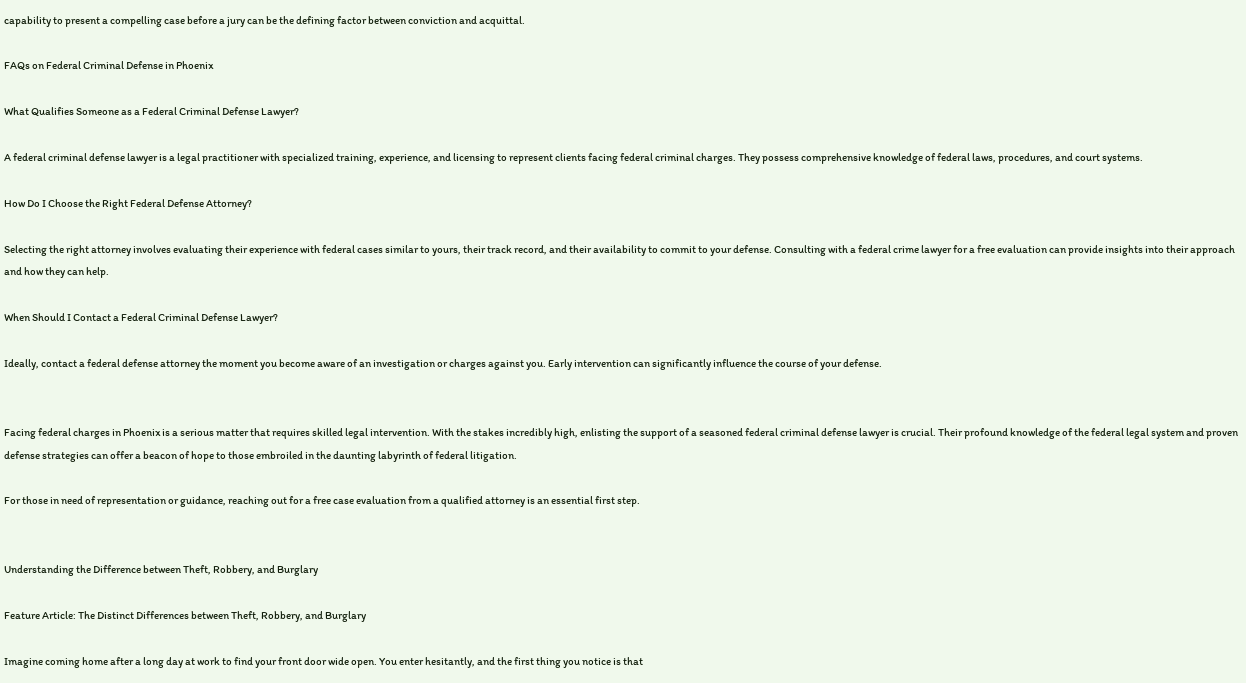capability to present a compelling case before a jury can be the defining factor between conviction and acquittal.

FAQs on Federal Criminal Defense in Phoenix

What Qualifies Someone as a Federal Criminal Defense Lawyer?

A federal criminal defense lawyer is a legal practitioner with specialized training, experience, and licensing to represent clients facing federal criminal charges. They possess comprehensive knowledge of federal laws, procedures, and court systems.

How Do I Choose the Right Federal Defense Attorney?

Selecting the right attorney involves evaluating their experience with federal cases similar to yours, their track record, and their availability to commit to your defense. Consulting with a federal crime lawyer for a free evaluation can provide insights into their approach and how they can help.

When Should I Contact a Federal Criminal Defense Lawyer?

Ideally, contact a federal defense attorney the moment you become aware of an investigation or charges against you. Early intervention can significantly influence the course of your defense.


Facing federal charges in Phoenix is a serious matter that requires skilled legal intervention. With the stakes incredibly high, enlisting the support of a seasoned federal criminal defense lawyer is crucial. Their profound knowledge of the federal legal system and proven defense strategies can offer a beacon of hope to those embroiled in the daunting labyrinth of federal litigation.

For those in need of representation or guidance, reaching out for a free case evaluation from a qualified attorney is an essential first step.


Understanding the Difference between Theft, Robbery, and Burglary

Feature Article: The Distinct Differences between Theft, Robbery, and Burglary

Imagine coming home after a long day at work to find your front door wide open. You enter hesitantly, and the first thing you notice is that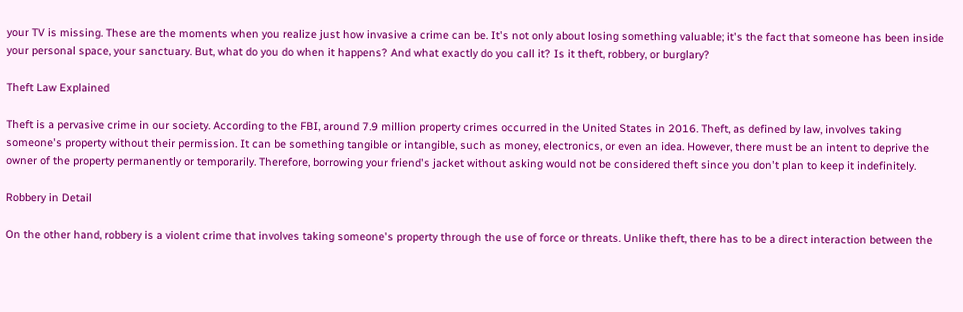your TV is missing. These are the moments when you realize just how invasive a crime can be. It's not only about losing something valuable; it's the fact that someone has been inside your personal space, your sanctuary. But, what do you do when it happens? And what exactly do you call it? Is it theft, robbery, or burglary?

Theft Law Explained

Theft is a pervasive crime in our society. According to the FBI, around 7.9 million property crimes occurred in the United States in 2016. Theft, as defined by law, involves taking someone's property without their permission. It can be something tangible or intangible, such as money, electronics, or even an idea. However, there must be an intent to deprive the owner of the property permanently or temporarily. Therefore, borrowing your friend's jacket without asking would not be considered theft since you don't plan to keep it indefinitely.

Robbery in Detail

On the other hand, robbery is a violent crime that involves taking someone's property through the use of force or threats. Unlike theft, there has to be a direct interaction between the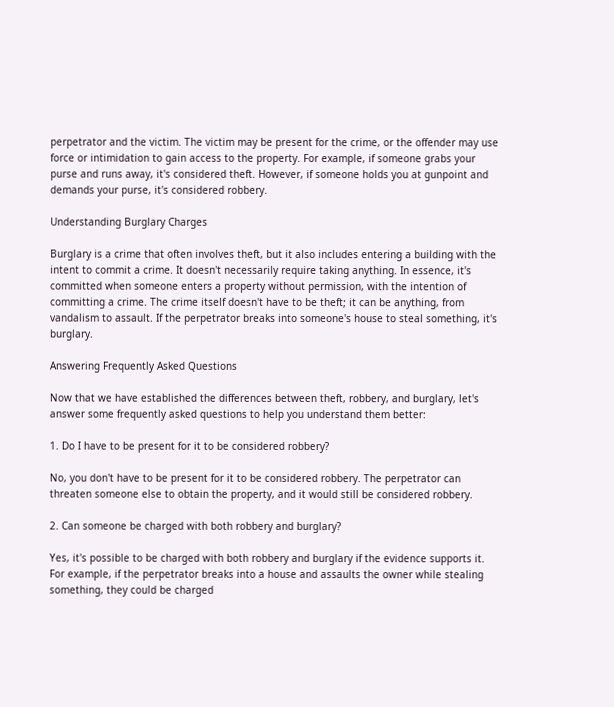perpetrator and the victim. The victim may be present for the crime, or the offender may use force or intimidation to gain access to the property. For example, if someone grabs your purse and runs away, it's considered theft. However, if someone holds you at gunpoint and demands your purse, it's considered robbery.

Understanding Burglary Charges

Burglary is a crime that often involves theft, but it also includes entering a building with the intent to commit a crime. It doesn't necessarily require taking anything. In essence, it's committed when someone enters a property without permission, with the intention of committing a crime. The crime itself doesn't have to be theft; it can be anything, from vandalism to assault. If the perpetrator breaks into someone's house to steal something, it's burglary.

Answering Frequently Asked Questions

Now that we have established the differences between theft, robbery, and burglary, let's answer some frequently asked questions to help you understand them better:

1. Do I have to be present for it to be considered robbery?

No, you don't have to be present for it to be considered robbery. The perpetrator can threaten someone else to obtain the property, and it would still be considered robbery.

2. Can someone be charged with both robbery and burglary?

Yes, it's possible to be charged with both robbery and burglary if the evidence supports it. For example, if the perpetrator breaks into a house and assaults the owner while stealing something, they could be charged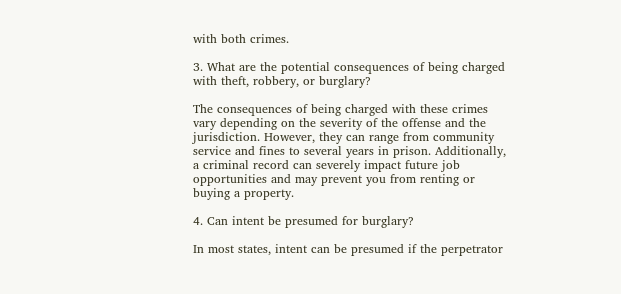with both crimes.

3. What are the potential consequences of being charged with theft, robbery, or burglary?

The consequences of being charged with these crimes vary depending on the severity of the offense and the jurisdiction. However, they can range from community service and fines to several years in prison. Additionally, a criminal record can severely impact future job opportunities and may prevent you from renting or buying a property.

4. Can intent be presumed for burglary?

In most states, intent can be presumed if the perpetrator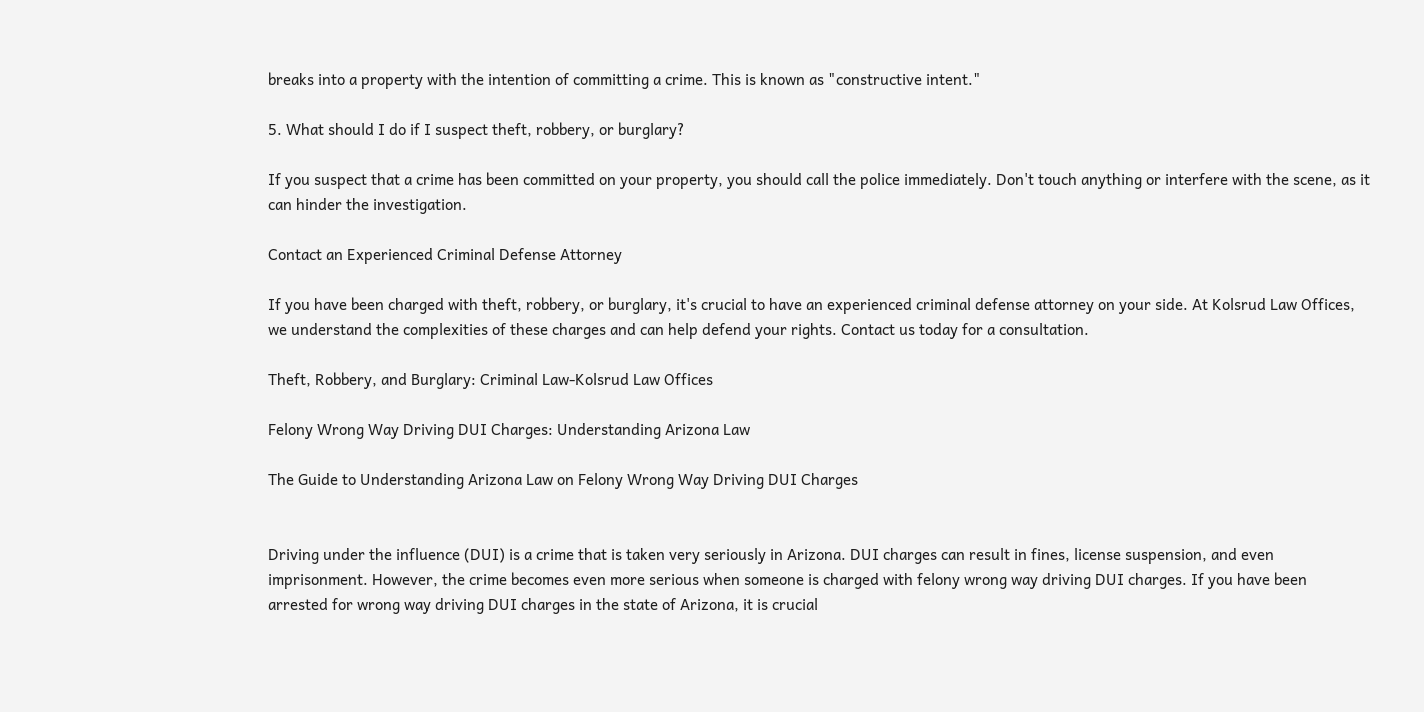breaks into a property with the intention of committing a crime. This is known as "constructive intent."

5. What should I do if I suspect theft, robbery, or burglary?

If you suspect that a crime has been committed on your property, you should call the police immediately. Don't touch anything or interfere with the scene, as it can hinder the investigation.

Contact an Experienced Criminal Defense Attorney

If you have been charged with theft, robbery, or burglary, it's crucial to have an experienced criminal defense attorney on your side. At Kolsrud Law Offices, we understand the complexities of these charges and can help defend your rights. Contact us today for a consultation.

Theft, Robbery, and Burglary: Criminal Law-Kolsrud Law Offices

Felony Wrong Way Driving DUI Charges: Understanding Arizona Law

The Guide to Understanding Arizona Law on Felony Wrong Way Driving DUI Charges


Driving under the influence (DUI) is a crime that is taken very seriously in Arizona. DUI charges can result in fines, license suspension, and even imprisonment. However, the crime becomes even more serious when someone is charged with felony wrong way driving DUI charges. If you have been arrested for wrong way driving DUI charges in the state of Arizona, it is crucial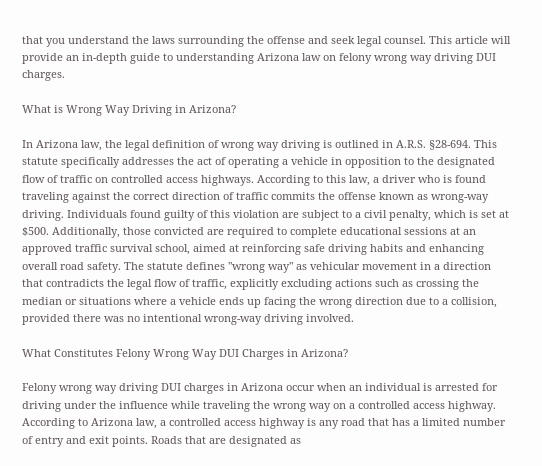that you understand the laws surrounding the offense and seek legal counsel. This article will provide an in-depth guide to understanding Arizona law on felony wrong way driving DUI charges.

What is Wrong Way Driving in Arizona?

In Arizona law, the legal definition of wrong way driving is outlined in A.R.S. §28-694. This statute specifically addresses the act of operating a vehicle in opposition to the designated flow of traffic on controlled access highways. According to this law, a driver who is found traveling against the correct direction of traffic commits the offense known as wrong-way driving. Individuals found guilty of this violation are subject to a civil penalty, which is set at $500. Additionally, those convicted are required to complete educational sessions at an approved traffic survival school, aimed at reinforcing safe driving habits and enhancing overall road safety. The statute defines "wrong way" as vehicular movement in a direction that contradicts the legal flow of traffic, explicitly excluding actions such as crossing the median or situations where a vehicle ends up facing the wrong direction due to a collision, provided there was no intentional wrong-way driving involved.

What Constitutes Felony Wrong Way DUI Charges in Arizona?

Felony wrong way driving DUI charges in Arizona occur when an individual is arrested for driving under the influence while traveling the wrong way on a controlled access highway. According to Arizona law, a controlled access highway is any road that has a limited number of entry and exit points. Roads that are designated as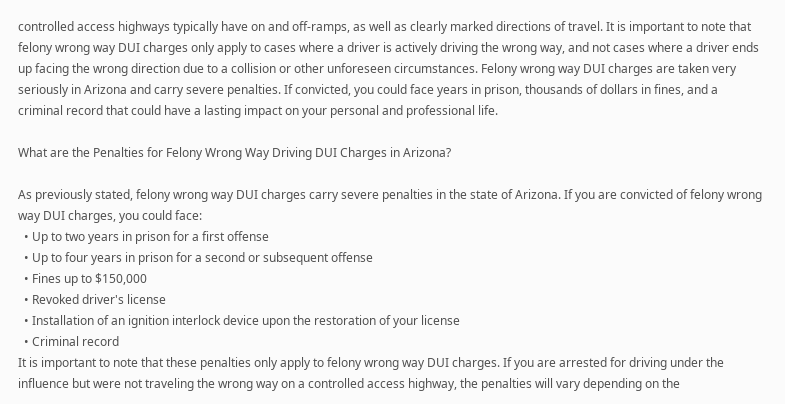controlled access highways typically have on and off-ramps, as well as clearly marked directions of travel. It is important to note that felony wrong way DUI charges only apply to cases where a driver is actively driving the wrong way, and not cases where a driver ends up facing the wrong direction due to a collision or other unforeseen circumstances. Felony wrong way DUI charges are taken very seriously in Arizona and carry severe penalties. If convicted, you could face years in prison, thousands of dollars in fines, and a criminal record that could have a lasting impact on your personal and professional life.

What are the Penalties for Felony Wrong Way Driving DUI Charges in Arizona?

As previously stated, felony wrong way DUI charges carry severe penalties in the state of Arizona. If you are convicted of felony wrong way DUI charges, you could face:
  • Up to two years in prison for a first offense
  • Up to four years in prison for a second or subsequent offense
  • Fines up to $150,000
  • Revoked driver's license
  • Installation of an ignition interlock device upon the restoration of your license
  • Criminal record
It is important to note that these penalties only apply to felony wrong way DUI charges. If you are arrested for driving under the influence but were not traveling the wrong way on a controlled access highway, the penalties will vary depending on the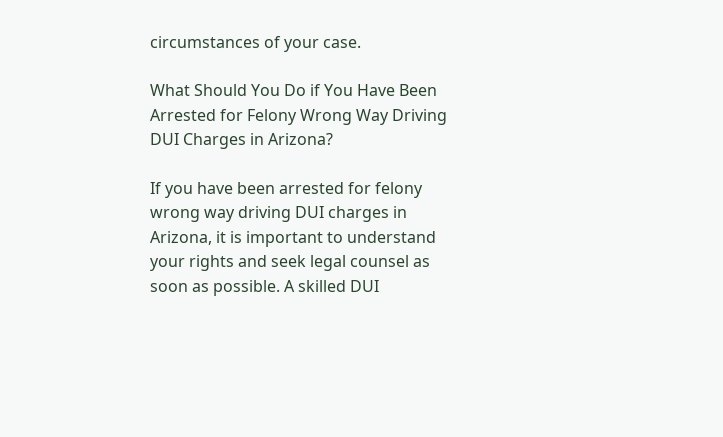circumstances of your case.

What Should You Do if You Have Been Arrested for Felony Wrong Way Driving DUI Charges in Arizona?

If you have been arrested for felony wrong way driving DUI charges in Arizona, it is important to understand your rights and seek legal counsel as soon as possible. A skilled DUI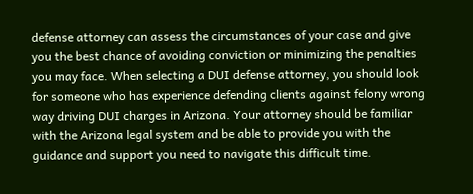defense attorney can assess the circumstances of your case and give you the best chance of avoiding conviction or minimizing the penalties you may face. When selecting a DUI defense attorney, you should look for someone who has experience defending clients against felony wrong way driving DUI charges in Arizona. Your attorney should be familiar with the Arizona legal system and be able to provide you with the guidance and support you need to navigate this difficult time.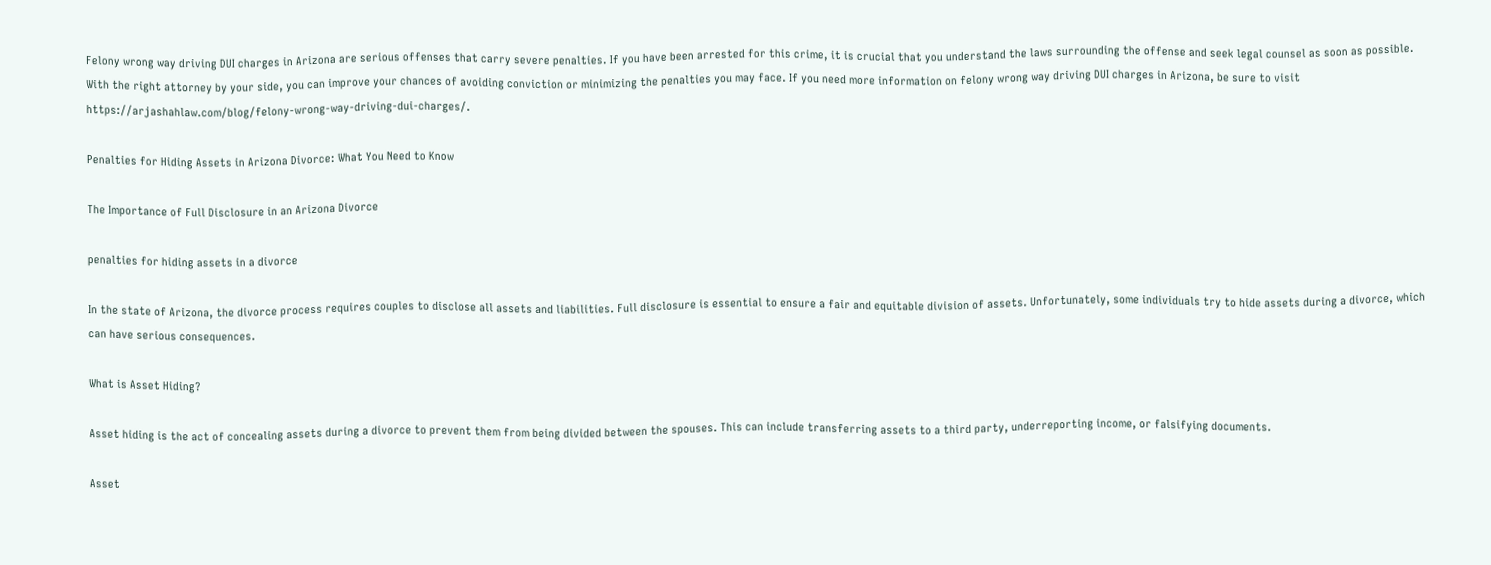Felony wrong way driving DUI charges in Arizona are serious offenses that carry severe penalties. If you have been arrested for this crime, it is crucial that you understand the laws surrounding the offense and seek legal counsel as soon as possible. With the right attorney by your side, you can improve your chances of avoiding conviction or minimizing the penalties you may face. If you need more information on felony wrong way driving DUI charges in Arizona, be sure to visit https://arjashahlaw.com/blog/felony-wrong-way-driving-dui-charges/.

Penalties for Hiding Assets in Arizona Divorce: What You Need to Know

The Importance of Full Disclosure in an Arizona Divorce

penalties for hiding assets in a divorce

In the state of Arizona, the divorce process requires couples to disclose all assets and liabilities. Full disclosure is essential to ensure a fair and equitable division of assets. Unfortunately, some individuals try to hide assets during a divorce, which can have serious consequences.

What is Asset Hiding?

Asset hiding is the act of concealing assets during a divorce to prevent them from being divided between the spouses. This can include transferring assets to a third party, underreporting income, or falsifying documents.

Asset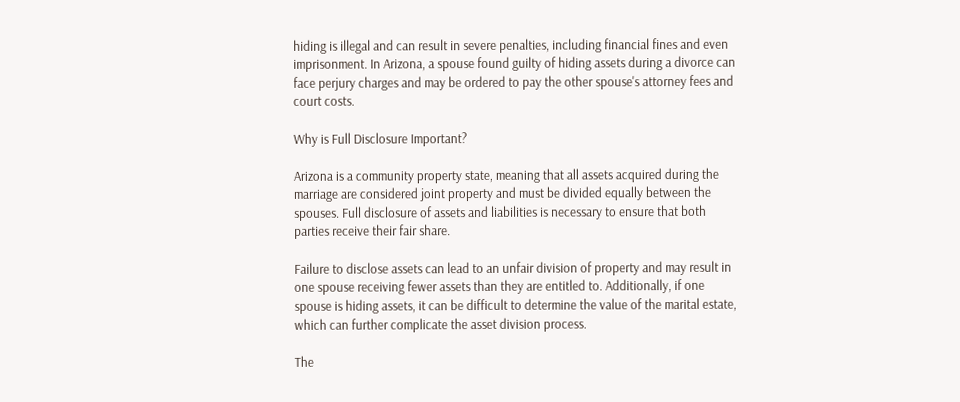hiding is illegal and can result in severe penalties, including financial fines and even imprisonment. In Arizona, a spouse found guilty of hiding assets during a divorce can face perjury charges and may be ordered to pay the other spouse's attorney fees and court costs.

Why is Full Disclosure Important?

Arizona is a community property state, meaning that all assets acquired during the marriage are considered joint property and must be divided equally between the spouses. Full disclosure of assets and liabilities is necessary to ensure that both parties receive their fair share.

Failure to disclose assets can lead to an unfair division of property and may result in one spouse receiving fewer assets than they are entitled to. Additionally, if one spouse is hiding assets, it can be difficult to determine the value of the marital estate, which can further complicate the asset division process.

The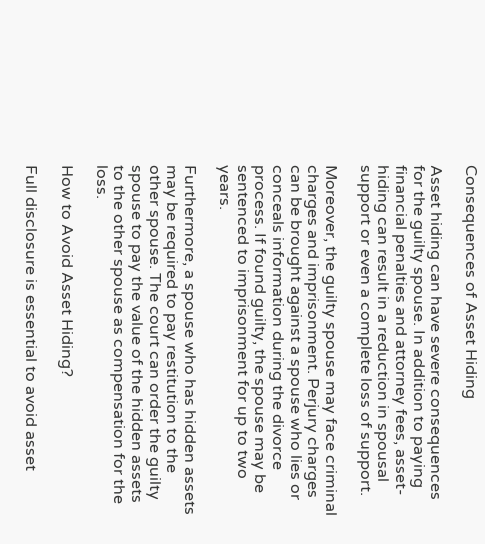Consequences of Asset Hiding

Asset hiding can have severe consequences for the guilty spouse. In addition to paying financial penalties and attorney fees, asset-hiding can result in a reduction in spousal support or even a complete loss of support.

Moreover, the guilty spouse may face criminal charges and imprisonment. Perjury charges can be brought against a spouse who lies or conceals information during the divorce process. If found guilty, the spouse may be sentenced to imprisonment for up to two years.

Furthermore, a spouse who has hidden assets may be required to pay restitution to the other spouse. The court can order the guilty spouse to pay the value of the hidden assets to the other spouse as compensation for the loss.

How to Avoid Asset Hiding?

Full disclosure is essential to avoid asset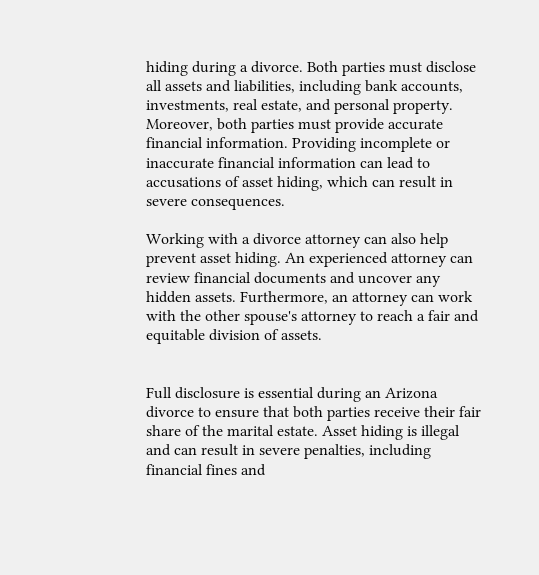hiding during a divorce. Both parties must disclose all assets and liabilities, including bank accounts, investments, real estate, and personal property. Moreover, both parties must provide accurate financial information. Providing incomplete or inaccurate financial information can lead to accusations of asset hiding, which can result in severe consequences.

Working with a divorce attorney can also help prevent asset hiding. An experienced attorney can review financial documents and uncover any hidden assets. Furthermore, an attorney can work with the other spouse's attorney to reach a fair and equitable division of assets.


Full disclosure is essential during an Arizona divorce to ensure that both parties receive their fair share of the marital estate. Asset hiding is illegal and can result in severe penalties, including financial fines and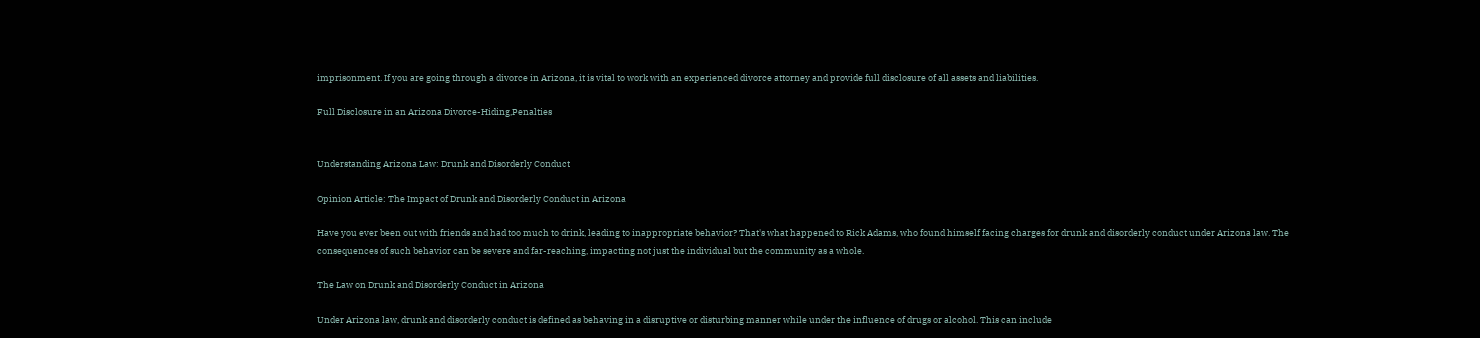imprisonment. If you are going through a divorce in Arizona, it is vital to work with an experienced divorce attorney and provide full disclosure of all assets and liabilities.

Full Disclosure in an Arizona Divorce-Hiding,Penalties


Understanding Arizona Law: Drunk and Disorderly Conduct

Opinion Article: The Impact of Drunk and Disorderly Conduct in Arizona

Have you ever been out with friends and had too much to drink, leading to inappropriate behavior? That's what happened to Rick Adams, who found himself facing charges for drunk and disorderly conduct under Arizona law. The consequences of such behavior can be severe and far-reaching, impacting not just the individual but the community as a whole.

The Law on Drunk and Disorderly Conduct in Arizona

Under Arizona law, drunk and disorderly conduct is defined as behaving in a disruptive or disturbing manner while under the influence of drugs or alcohol. This can include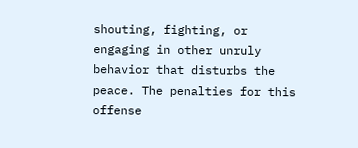shouting, fighting, or engaging in other unruly behavior that disturbs the peace. The penalties for this offense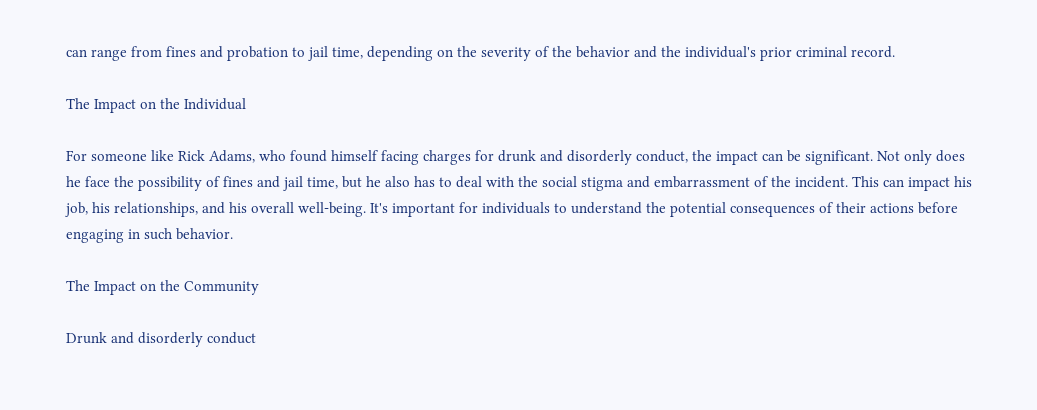can range from fines and probation to jail time, depending on the severity of the behavior and the individual's prior criminal record.

The Impact on the Individual

For someone like Rick Adams, who found himself facing charges for drunk and disorderly conduct, the impact can be significant. Not only does he face the possibility of fines and jail time, but he also has to deal with the social stigma and embarrassment of the incident. This can impact his job, his relationships, and his overall well-being. It's important for individuals to understand the potential consequences of their actions before engaging in such behavior.

The Impact on the Community

Drunk and disorderly conduct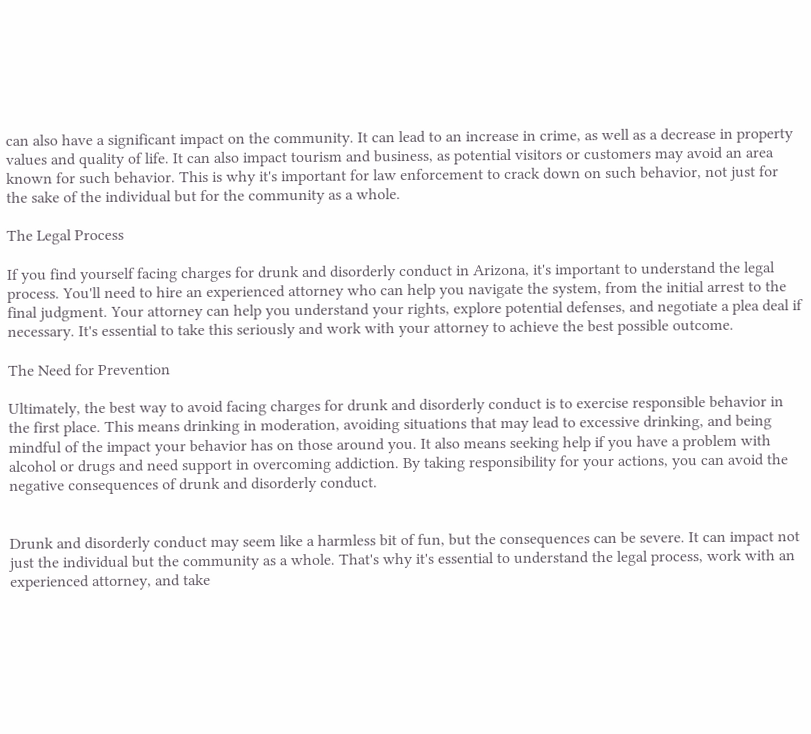can also have a significant impact on the community. It can lead to an increase in crime, as well as a decrease in property values and quality of life. It can also impact tourism and business, as potential visitors or customers may avoid an area known for such behavior. This is why it's important for law enforcement to crack down on such behavior, not just for the sake of the individual but for the community as a whole.

The Legal Process

If you find yourself facing charges for drunk and disorderly conduct in Arizona, it's important to understand the legal process. You'll need to hire an experienced attorney who can help you navigate the system, from the initial arrest to the final judgment. Your attorney can help you understand your rights, explore potential defenses, and negotiate a plea deal if necessary. It's essential to take this seriously and work with your attorney to achieve the best possible outcome.

The Need for Prevention

Ultimately, the best way to avoid facing charges for drunk and disorderly conduct is to exercise responsible behavior in the first place. This means drinking in moderation, avoiding situations that may lead to excessive drinking, and being mindful of the impact your behavior has on those around you. It also means seeking help if you have a problem with alcohol or drugs and need support in overcoming addiction. By taking responsibility for your actions, you can avoid the negative consequences of drunk and disorderly conduct.


Drunk and disorderly conduct may seem like a harmless bit of fun, but the consequences can be severe. It can impact not just the individual but the community as a whole. That's why it's essential to understand the legal process, work with an experienced attorney, and take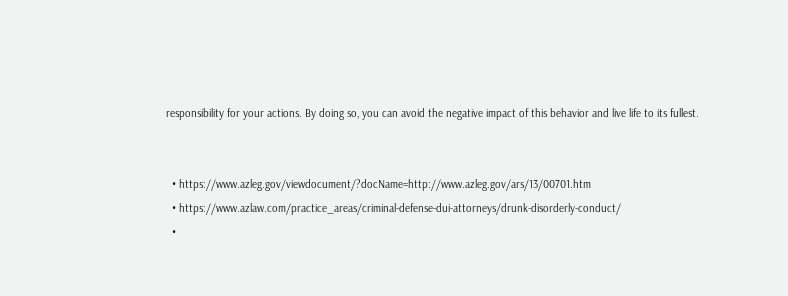responsibility for your actions. By doing so, you can avoid the negative impact of this behavior and live life to its fullest.


  • https://www.azleg.gov/viewdocument/?docName=http://www.azleg.gov/ars/13/00701.htm
  • https://www.azlaw.com/practice_areas/criminal-defense-dui-attorneys/drunk-disorderly-conduct/
  •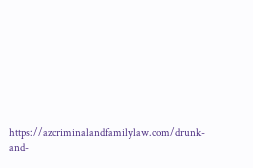https://azcriminalandfamilylaw.com/drunk-and-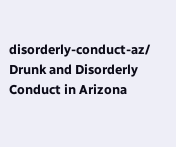disorderly-conduct-az/
Drunk and Disorderly Conduct in Arizona